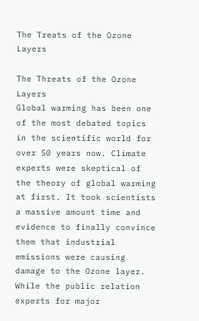The Treats of the Ozone Layers

The Threats of the Ozone Layers
Global warming has been one of the most debated topics in the scientific world for over 50 years now. Climate experts were skeptical of the theory of global warming at first. It took scientists a massive amount time and evidence to finally convince them that industrial emissions were causing damage to the Ozone layer. While the public relation experts for major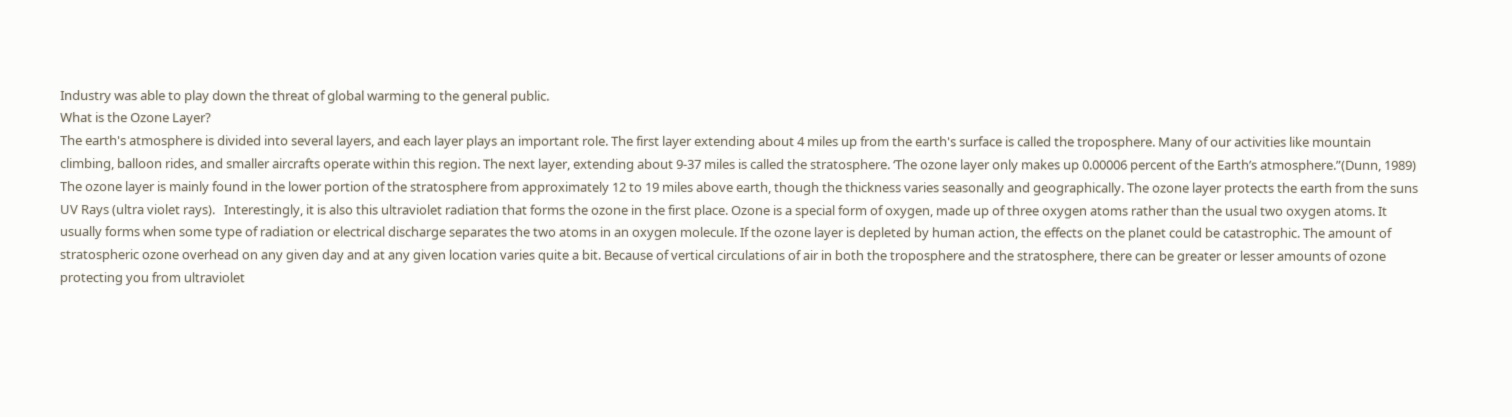Industry was able to play down the threat of global warming to the general public.
What is the Ozone Layer?
The earth's atmosphere is divided into several layers, and each layer plays an important role. The first layer extending about 4 miles up from the earth's surface is called the troposphere. Many of our activities like mountain climbing, balloon rides, and smaller aircrafts operate within this region. The next layer, extending about 9-37 miles is called the stratosphere. ‘The ozone layer only makes up 0.00006 percent of the Earth’s atmosphere.”(Dunn, 1989) The ozone layer is mainly found in the lower portion of the stratosphere from approximately 12 to 19 miles above earth, though the thickness varies seasonally and geographically. The ozone layer protects the earth from the suns UV Rays (ultra violet rays).   Interestingly, it is also this ultraviolet radiation that forms the ozone in the first place. Ozone is a special form of oxygen, made up of three oxygen atoms rather than the usual two oxygen atoms. It usually forms when some type of radiation or electrical discharge separates the two atoms in an oxygen molecule. If the ozone layer is depleted by human action, the effects on the planet could be catastrophic. The amount of stratospheric ozone overhead on any given day and at any given location varies quite a bit. Because of vertical circulations of air in both the troposphere and the stratosphere, there can be greater or lesser amounts of ozone protecting you from ultraviolet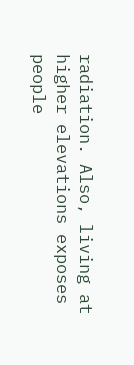radiation. Also, living at higher elevations exposes people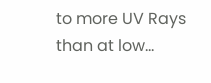to more UV Rays than at low...